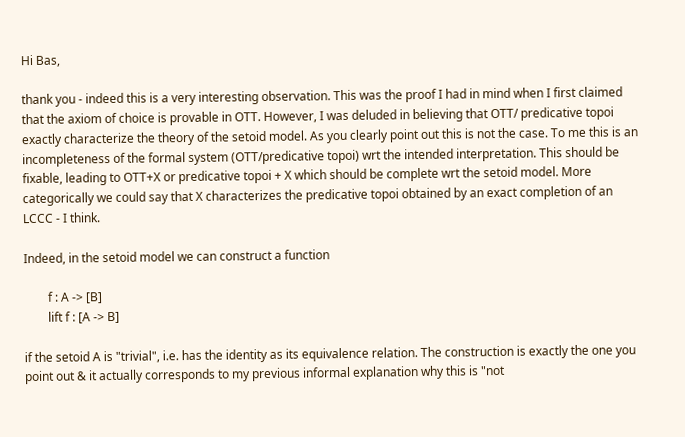Hi Bas,

thank you - indeed this is a very interesting observation. This was the proof I had in mind when I first claimed that the axiom of choice is provable in OTT. However, I was deluded in believing that OTT/ predicative topoi exactly characterize the theory of the setoid model. As you clearly point out this is not the case. To me this is an incompleteness of the formal system (OTT/predicative topoi) wrt the intended interpretation. This should be fixable, leading to OTT+X or predicative topoi + X which should be complete wrt the setoid model. More categorically we could say that X characterizes the predicative topoi obtained by an exact completion of an LCCC - I think.

Indeed, in the setoid model we can construct a function

        f : A -> [B]
        lift f : [A -> B]

if the setoid A is "trivial", i.e. has the identity as its equivalence relation. The construction is exactly the one you point out & it actually corresponds to my previous informal explanation why this is "not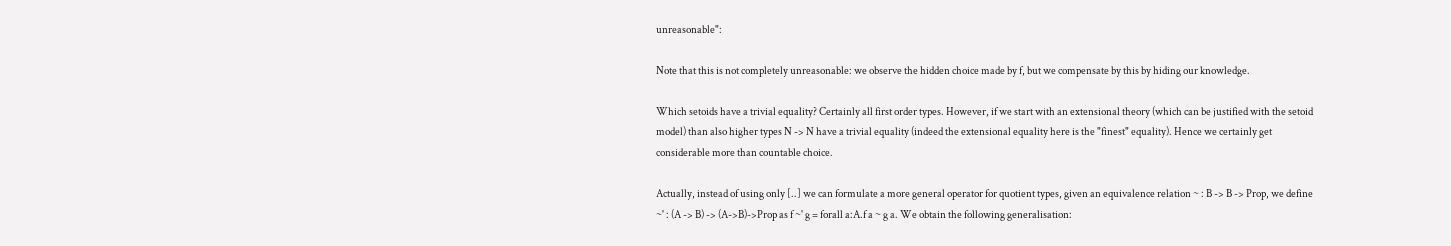unreasonable":

Note that this is not completely unreasonable: we observe the hidden choice made by f, but we compensate by this by hiding our knowledge.

Which setoids have a trivial equality? Certainly all first order types. However, if we start with an extensional theory (which can be justified with the setoid model) than also higher types N -> N have a trivial equality (indeed the extensional equality here is the "finest" equality). Hence we certainly get considerable more than countable choice.

Actually, instead of using only [..] we can formulate a more general operator for quotient types, given an equivalence relation ~ : B -> B -> Prop, we define ~' : (A -> B) -> (A->B)->Prop as f ~' g = forall a:A.f a ~ g a. We obtain the following generalisation: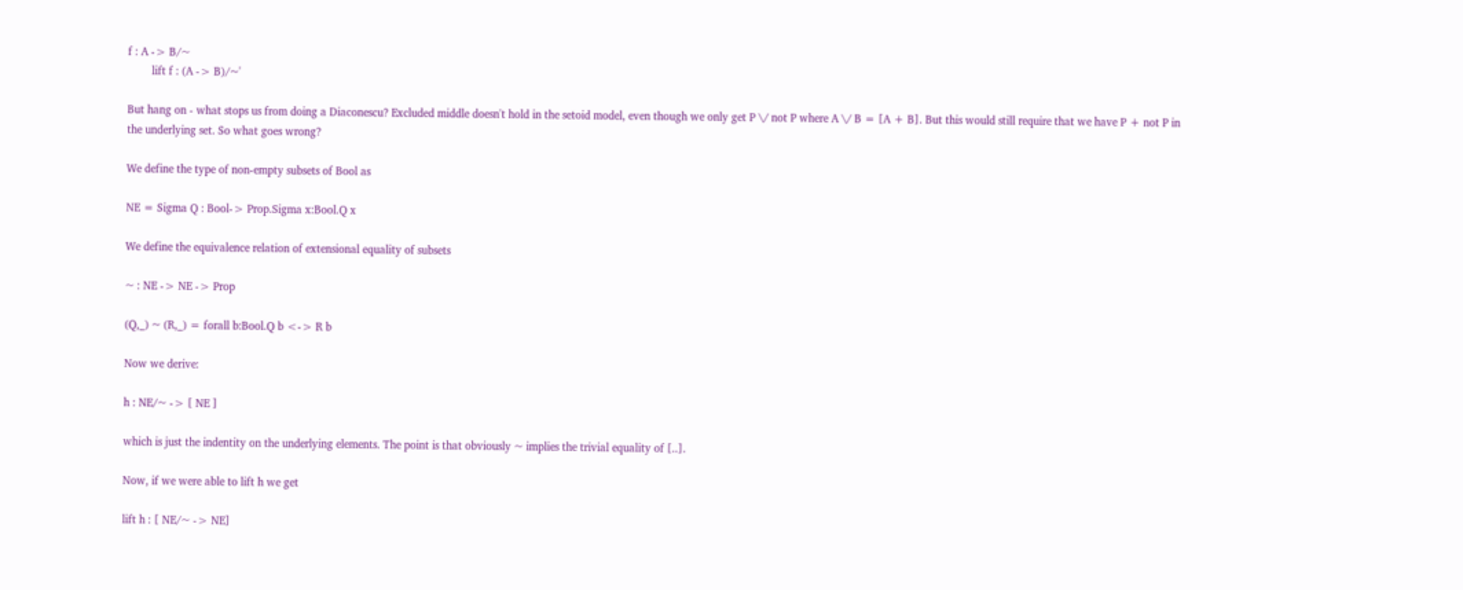f : A -> B/~
        lift f : (A -> B)/~'

But hang on - what stops us from doing a Diaconescu? Excluded middle doesn't hold in the setoid model, even though we only get P \/ not P where A \/ B = [A + B]. But this would still require that we have P + not P in the underlying set. So what goes wrong?

We define the type of non-empty subsets of Bool as

NE = Sigma Q : Bool-> Prop.Sigma x:Bool.Q x

We define the equivalence relation of extensional equality of subsets

~ : NE -> NE -> Prop

(Q,_) ~ (R,_) = forall b:Bool.Q b <-> R b

Now we derive:

h : NE/~ -> [ NE ]

which is just the indentity on the underlying elements. The point is that obviously ~ implies the trivial equality of [..].

Now, if we were able to lift h we get

lift h : [ NE/~ -> NE]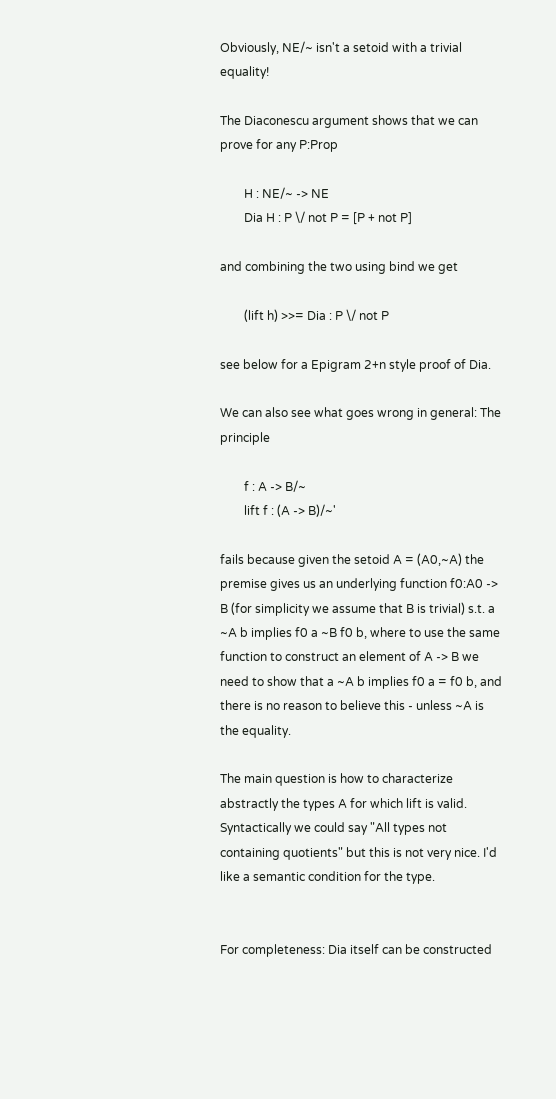Obviously, NE/~ isn't a setoid with a trivial equality!

The Diaconescu argument shows that we can prove for any P:Prop

        H : NE/~ -> NE
        Dia H : P \/ not P = [P + not P]

and combining the two using bind we get

        (lift h) >>= Dia : P \/ not P

see below for a Epigram 2+n style proof of Dia.

We can also see what goes wrong in general: The principle

        f : A -> B/~
        lift f : (A -> B)/~'

fails because given the setoid A = (A0,~A) the premise gives us an underlying function f0:A0 -> B (for simplicity we assume that B is trivial) s.t. a ~A b implies f0 a ~B f0 b, where to use the same function to construct an element of A -> B we need to show that a ~A b implies f0 a = f0 b, and there is no reason to believe this - unless ~A is the equality.

The main question is how to characterize abstractly the types A for which lift is valid. Syntactically we could say "All types not containing quotients" but this is not very nice. I'd like a semantic condition for the type.


For completeness: Dia itself can be constructed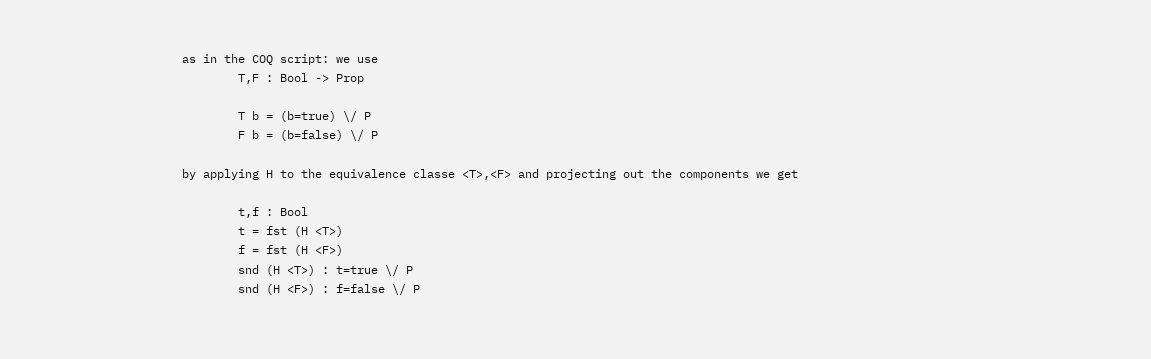as in the COQ script: we use
        T,F : Bool -> Prop

        T b = (b=true) \/ P
        F b = (b=false) \/ P

by applying H to the equivalence classe <T>,<F> and projecting out the components we get

        t,f : Bool
        t = fst (H <T>)
        f = fst (H <F>)
        snd (H <T>) : t=true \/ P
        snd (H <F>) : f=false \/ P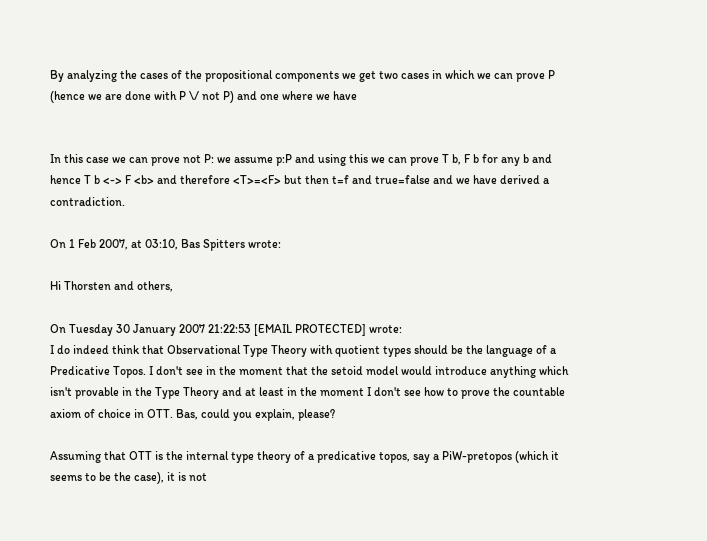By analyzing the cases of the propositional components we get two cases in which we can prove P (hence we are done with P \/ not P) and one where we have


In this case we can prove not P: we assume p:P and using this we can prove T b, F b for any b and hence T b <-> F <b> and therefore <T>=<F> but then t=f and true=false and we have derived a contradiction.

On 1 Feb 2007, at 03:10, Bas Spitters wrote:

Hi Thorsten and others,

On Tuesday 30 January 2007 21:22:53 [EMAIL PROTECTED] wrote:
I do indeed think that Observational Type Theory with quotient types should be the language of a Predicative Topos. I don't see in the moment that the setoid model would introduce anything which isn't provable in the Type Theory and at least in the moment I don't see how to prove the countable
axiom of choice in OTT. Bas, could you explain, please?

Assuming that OTT is the internal type theory of a predicative topos, say a PiW-pretopos (which it seems to be the case), it is not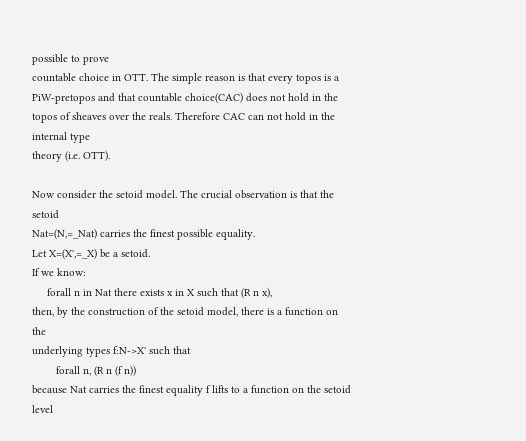possible to prove
countable choice in OTT. The simple reason is that every topos is a
PiW-pretopos and that countable choice(CAC) does not hold in the topos of sheaves over the reals. Therefore CAC can not hold in the internal type
theory (i.e. OTT).

Now consider the setoid model. The crucial observation is that the setoid
Nat=(N,=_Nat) carries the finest possible equality.
Let X=(X',=_X) be a setoid.
If we know:
     forall n in Nat there exists x in X such that (R n x),
then, by the construction of the setoid model, there is a function on the
underlying types f:N->X' such that
        forall n, (R n (f n))
because Nat carries the finest equality f lifts to a function on the setoid
level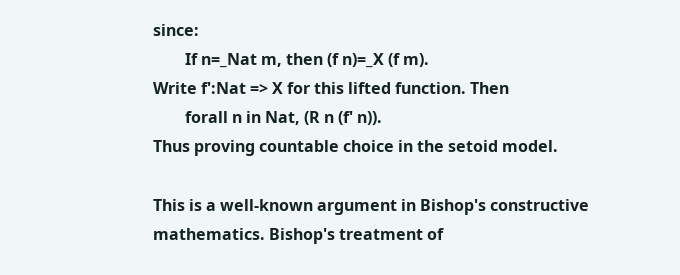since:
        If n=_Nat m, then (f n)=_X (f m).
Write f':Nat => X for this lifted function. Then
        forall n in Nat, (R n (f' n)).
Thus proving countable choice in the setoid model.

This is a well-known argument in Bishop's constructive mathematics. Bishop's treatment of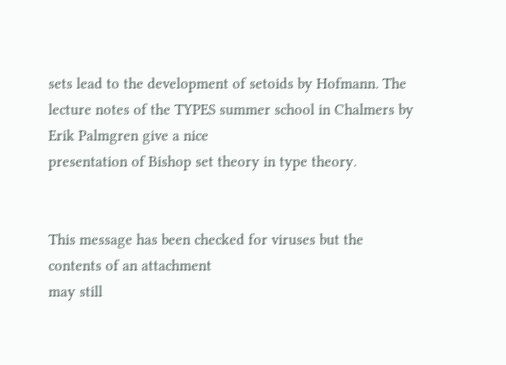sets lead to the development of setoids by Hofmann. The lecture notes of the TYPES summer school in Chalmers by Erik Palmgren give a nice
presentation of Bishop set theory in type theory.


This message has been checked for viruses but the contents of an attachment
may still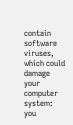contain software viruses, which could damage your computer system:
you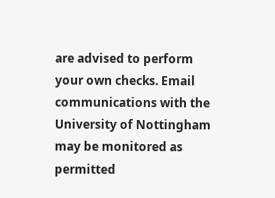are advised to perform your own checks. Email communications with the
University of Nottingham may be monitored as permitted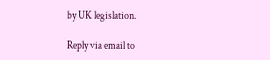by UK legislation.

Reply via email to